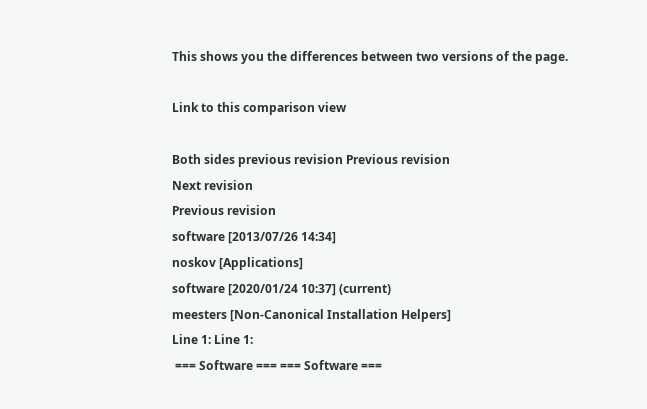This shows you the differences between two versions of the page.

Link to this comparison view

Both sides previous revision Previous revision
Next revision
Previous revision
software [2013/07/26 14:34]
noskov [Applications]
software [2020/01/24 10:37] (current)
meesters [Non-Canonical Installation Helpers]
Line 1: Line 1:
 === Software === === Software ===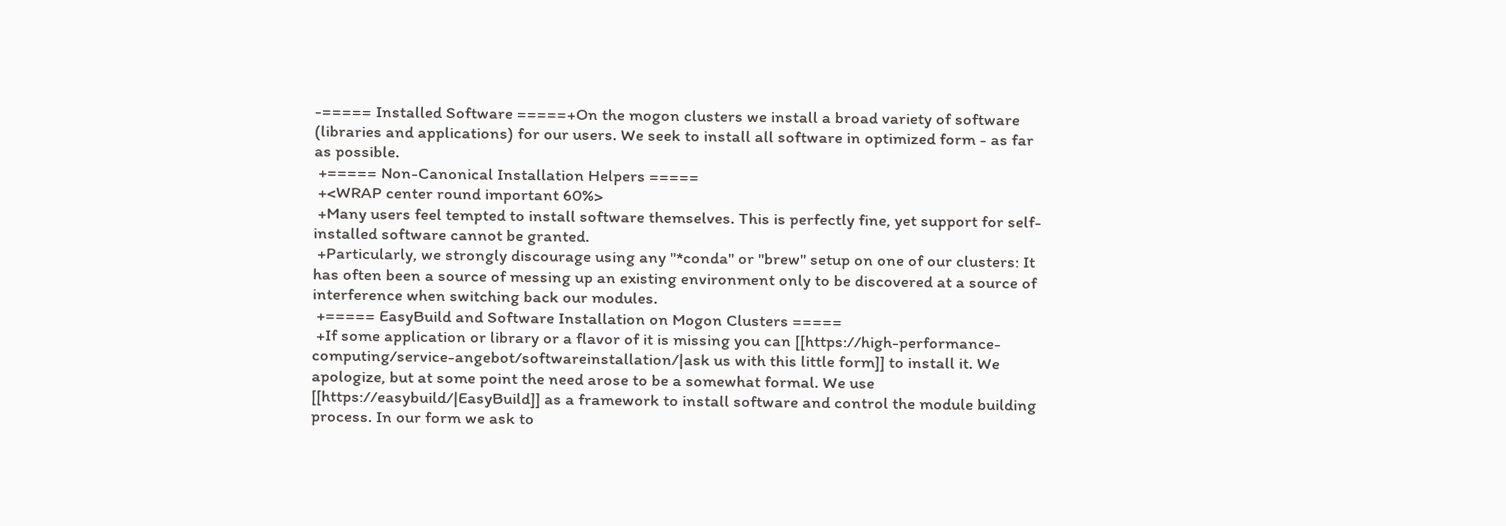-===== Installed Software =====+On the mogon clusters we install a broad variety of software (libraries and applications) for our users. We seek to install all software in optimized form - as far as possible.
 +===== Non-Canonical Installation Helpers =====
 +<WRAP center round important 60%>
 +Many users feel tempted to install software themselves. This is perfectly fine, yet support for self-installed software cannot be granted.
 +Particularly, we strongly discourage using any ''*conda'' or ''brew'' setup on one of our clusters: It has often been a source of messing up an existing environment only to be discovered at a source of interference when switching back our modules.
 +===== EasyBuild and Software Installation on Mogon Clusters =====
 +If some application or library or a flavor of it is missing you can [[https://high-performance-computing/service-angebot/softwareinstallation/|ask us with this little form]] to install it. We apologize, but at some point the need arose to be a somewhat formal. We use [[https://easybuild/|EasyBuild]] as a framework to install software and control the module building process. In our form we ask to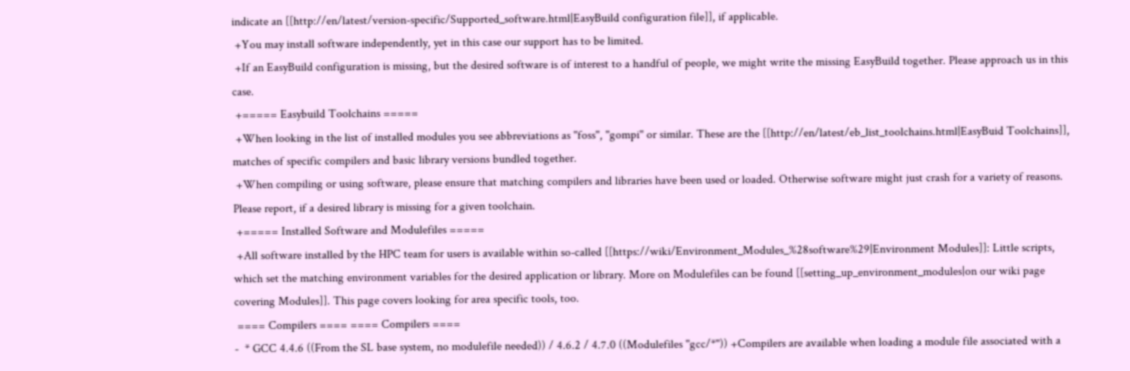indicate an [[http://en/latest/version-specific/Supported_software.html|EasyBuild configuration file]], if applicable.
 +You may install software independently, yet in this case our support has to be limited.
 +If an EasyBuild configuration is missing, but the desired software is of interest to a handful of people, we might write the missing EasyBuild together. Please approach us in this case.
 +===== Easybuild Toolchains =====
 +When looking in the list of installed modules you see abbreviations as ''foss'', ''gompi'' or similar. These are the [[http://en/latest/eb_list_toolchains.html|EasyBuid Toolchains]], matches of specific compilers and basic library versions bundled together.
 +When compiling or using software, please ensure that matching compilers and libraries have been used or loaded. Otherwise software might just crash for a variety of reasons. Please report, if a desired library is missing for a given toolchain.
 +===== Installed Software and Modulefiles =====
 +All software installed by the HPC team for users is available within so-called [[https://wiki/Environment_Modules_%28software%29|Environment Modules]]: Little scripts, which set the matching environment variables for the desired application or library. More on Modulefiles can be found [[setting_up_environment_modules|on our wiki page covering Modules]]. This page covers looking for area specific tools, too.
 ==== Compilers ==== ==== Compilers ====
-  * GCC 4.4.6 ((From the SL base system, no modulefile needed)) / 4.6.2 / 4.7.0 ((Modulefiles ''gcc/*'')) +Compilers are available when loading a module file associated with a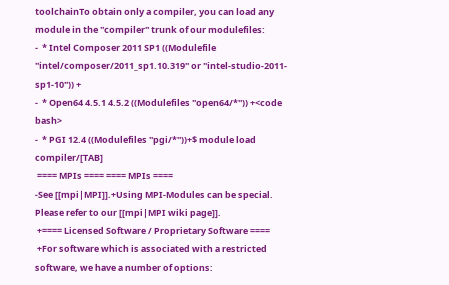toolchainTo obtain only a compiler, you can load any module in the ''compiler'' trunk of our modulefiles:
-  * Intel Composer 2011 SP1 ((Modulefile ''intel/composer/2011_sp1.10.319'' or ''intel-studio-2011-sp1-10'')) +
-  * Open64 4.5.1 4.5.2 ((Modulefiles ''open64/*'')) +<code bash>
-  * PGI 12.4 ((Modulefiles ''pgi/*''))+$ module load compiler/[TAB]
 ==== MPIs ==== ==== MPIs ====
-See [[mpi|MPI]].+Using MPI-Modules can be special. Please refer to our [[mpi|MPI wiki page]].
 +==== Licensed Software / Proprietary Software ====
 +For software which is associated with a restricted software, we have a number of options: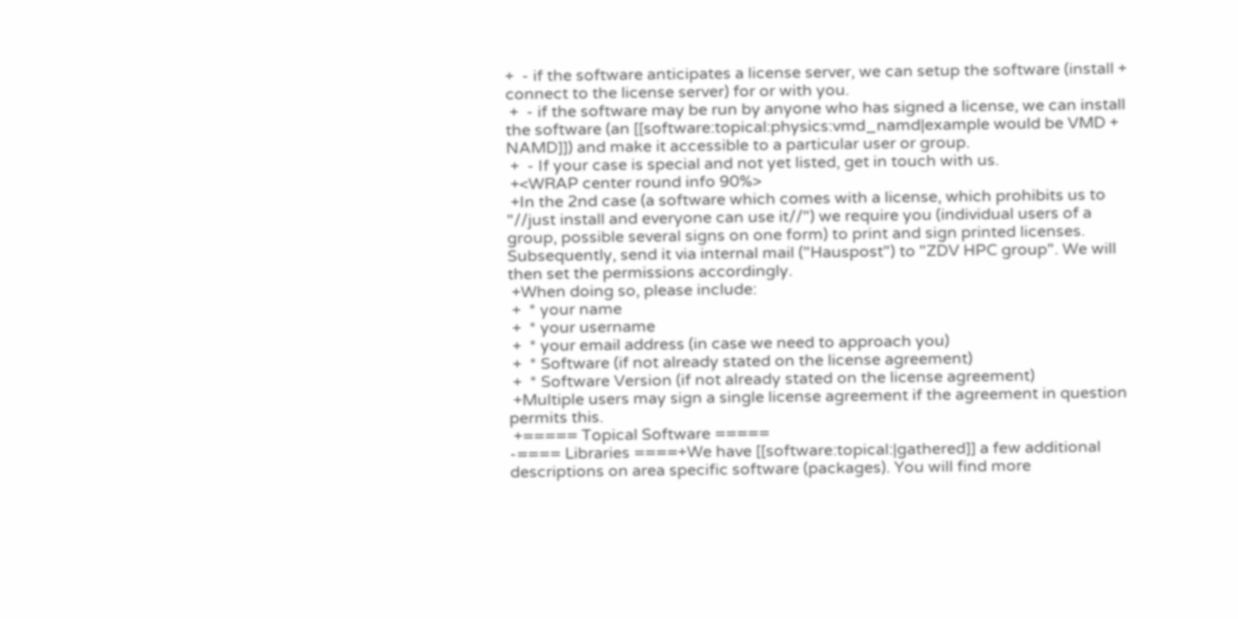+  - if the software anticipates a license server, we can setup the software (install + connect to the license server) for or with you.
 +  - if the software may be run by anyone who has signed a license, we can install the software (an [[software:topical:physics:vmd_namd|example would be VMD + NAMD]]) and make it accessible to a particular user or group.
 +  - If your case is special and not yet listed, get in touch with us.
 +<WRAP center round info 90%>
 +In the 2nd case (a software which comes with a license, which prohibits us to "//just install and everyone can use it//") we require you (individual users of a group, possible several signs on one form) to print and sign printed licenses. Subsequently, send it via internal mail ("Hauspost") to "ZDV HPC group". We will then set the permissions accordingly.
 +When doing so, please include:
 +  * your name
 +  * your username
 +  * your email address (in case we need to approach you)
 +  * Software (if not already stated on the license agreement)
 +  * Software Version (if not already stated on the license agreement)
 +Multiple users may sign a single license agreement if the agreement in question permits this.
 +===== Topical Software =====
-==== Libraries ====+We have [[software:topical:|gathered]] a few additional descriptions on area specific software (packages). You will find more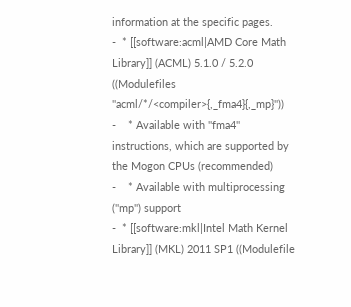information at the specific pages.
-  * [[software:acml|AMD Core Math Library]] (ACML) 5.1.0 / 5.2.0 ((Modulefiles ''acml/*/<compiler>{,_fma4}{,_mp}''))
-    * Available with ''fma4'' instructions, which are supported by the Mogon CPUs (recommended)
-    * Available with multiprocessing (''mp'') support
-  * [[software:mkl|Intel Math Kernel Library]] (MKL) 2011 SP1 ((Modulefile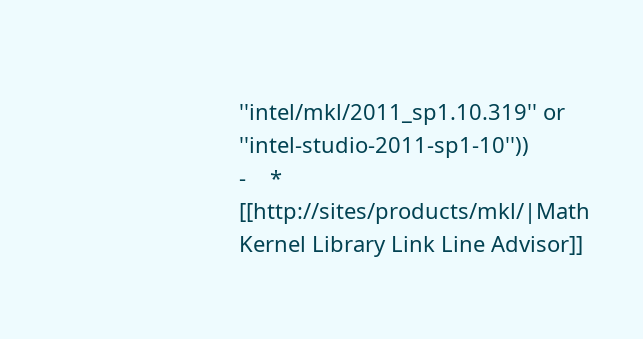''intel/mkl/2011_sp1.10.319'' or ''intel-studio-2011-sp1-10''))
-    * [[http://sites/products/mkl/|Math Kernel Library Link Line Advisor]]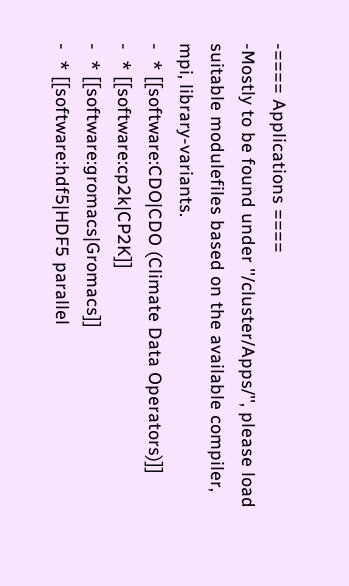-==== Applications ====
-Mostly to be found under ''/cluster/Apps/'', please load suitable modulefiles based on the available compiler, mpi, library-variants.
-  * [[software:CDO|CDO (Climate Data Operators)]]
-  * [[software:cp2k|CP2K]]
-  * [[software:gromacs|Gromacs]]
-  * [[software:hdf5|HDF5 parallel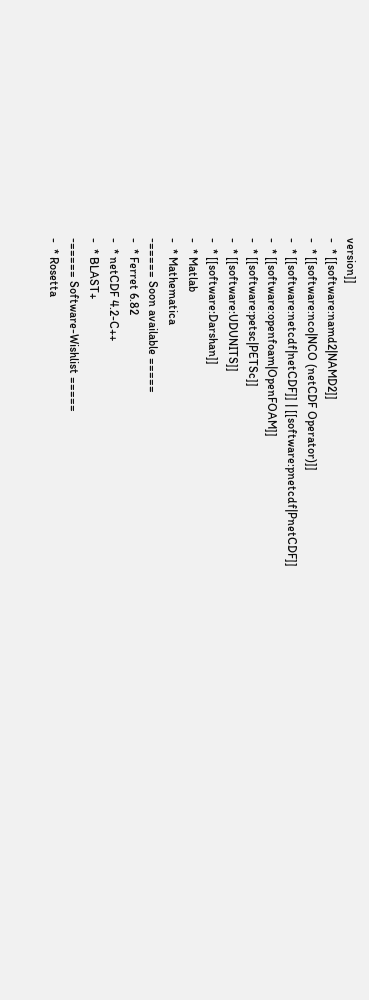version]]
-  * [[software:namd2|NAMD2]]
-  * [[software:nco|NCO (netCDF Operator)]]
-  * [[software:netcdf|netCDF]] | [[software:pnetcdf|PnetCDF]]
-  * [[software:openfoam|OpenFOAM]]
-  * [[software:petsc|PETSc]]
-  * [[software:UDUNITS]]
-  * [[software:Darshan]]
-  * Matlab
-  * Mathematica
-===== Soon available =====
-  * Ferret 6.82
-  * netCDF 4.2-C++
-  * BLAST+
-===== Software-Wishlist =====
-  * Rosetta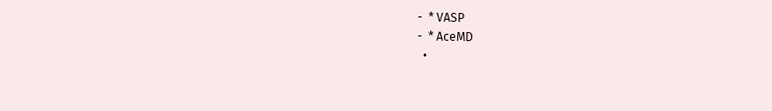-  * VASP
-  * AceMD
  •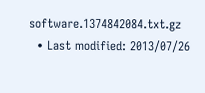software.1374842084.txt.gz
  • Last modified: 2013/07/26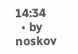14:34
  • by noskov